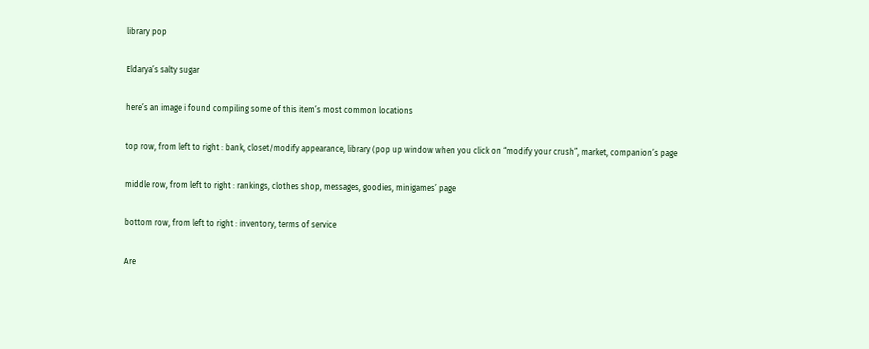library pop

Eldarya’s salty sugar

here’s an image i found compiling some of this item’s most common locations

top row, from left to right : bank, closet/modify appearance, library (pop up window when you click on “modify your crush”, market, companion’s page

middle row, from left to right : rankings, clothes shop, messages, goodies, minigames’ page

bottom row, from left to right : inventory, terms of service

Are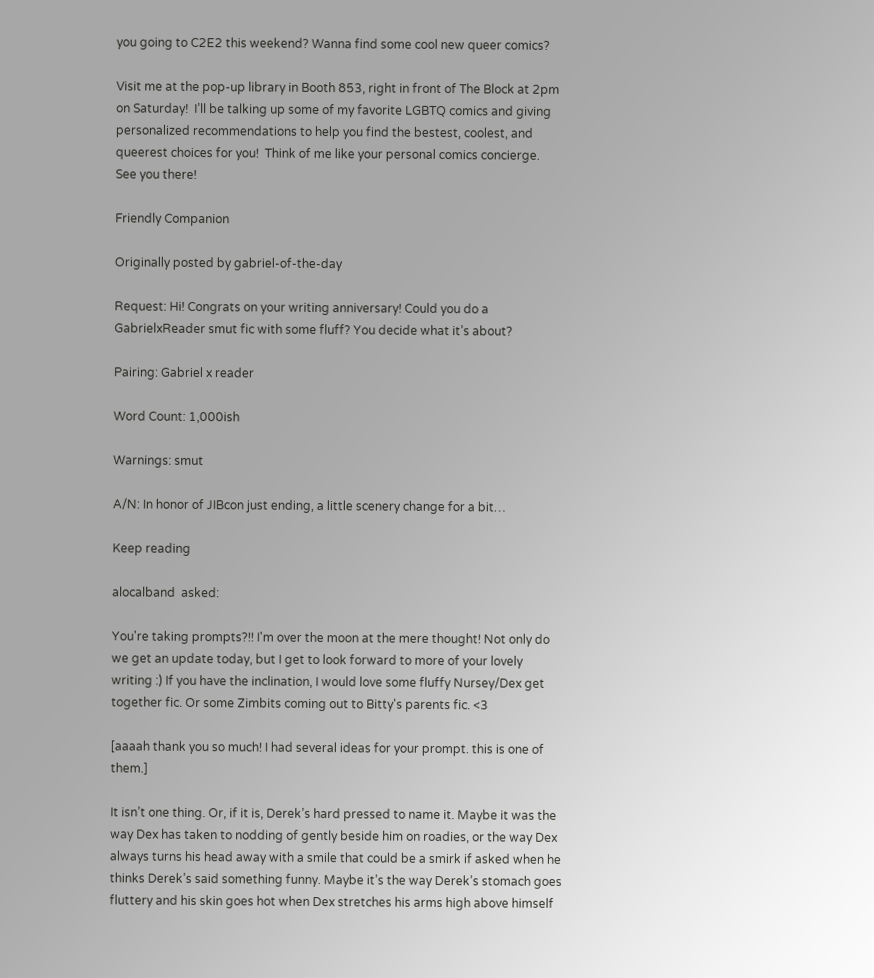you going to C2E2 this weekend? Wanna find some cool new queer comics?

Visit me at the pop-up library in Booth 853, right in front of The Block at 2pm on Saturday!  I’ll be talking up some of my favorite LGBTQ comics and giving personalized recommendations to help you find the bestest, coolest, and queerest choices for you!  Think of me like your personal comics concierge.   See you there!

Friendly Companion

Originally posted by gabriel-of-the-day

Request: Hi! Congrats on your writing anniversary! Could you do a GabrielxReader smut fic with some fluff? You decide what it’s about?

Pairing: Gabriel x reader

Word Count: 1,000ish

Warnings: smut

A/N: In honor of JIBcon just ending, a little scenery change for a bit…

Keep reading

alocalband  asked:

You're taking prompts?!! I'm over the moon at the mere thought! Not only do we get an update today, but I get to look forward to more of your lovely writing :) If you have the inclination, I would love some fluffy Nursey/Dex get together fic. Or some Zimbits coming out to Bitty's parents fic. <3

[aaaah thank you so much! I had several ideas for your prompt. this is one of them.]

It isn’t one thing. Or, if it is, Derek’s hard pressed to name it. Maybe it was the way Dex has taken to nodding of gently beside him on roadies, or the way Dex always turns his head away with a smile that could be a smirk if asked when he thinks Derek’s said something funny. Maybe it’s the way Derek’s stomach goes fluttery and his skin goes hot when Dex stretches his arms high above himself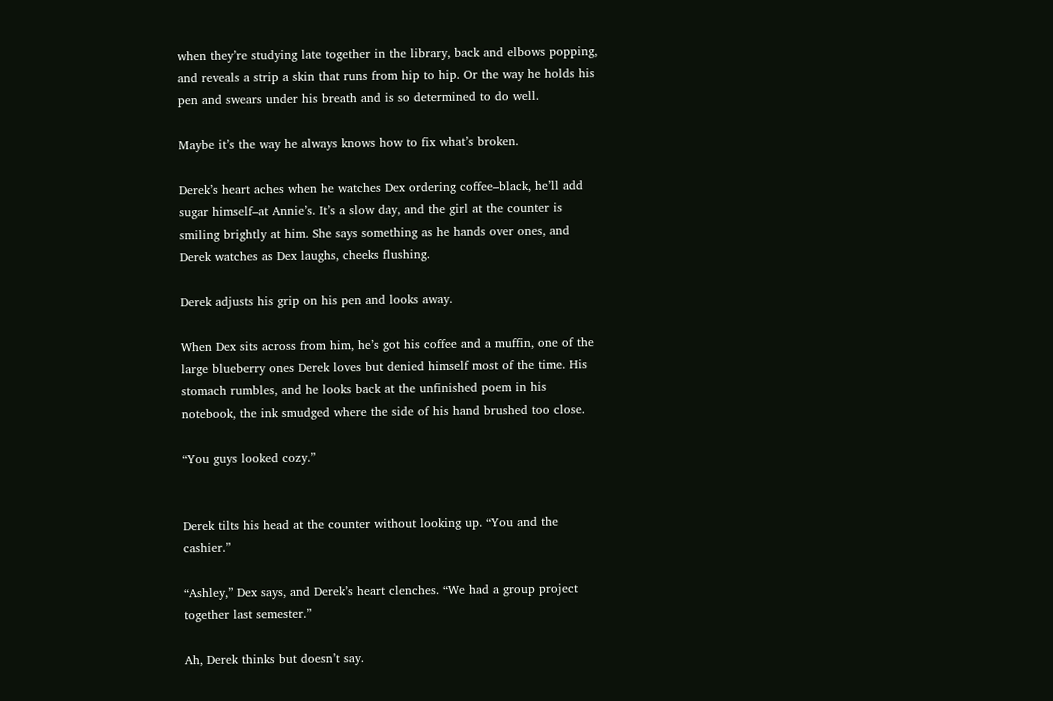when they’re studying late together in the library, back and elbows popping, and reveals a strip a skin that runs from hip to hip. Or the way he holds his pen and swears under his breath and is so determined to do well.

Maybe it’s the way he always knows how to fix what’s broken.

Derek’s heart aches when he watches Dex ordering coffee–black, he’ll add sugar himself–at Annie’s. It’s a slow day, and the girl at the counter is smiling brightly at him. She says something as he hands over ones, and Derek watches as Dex laughs, cheeks flushing.

Derek adjusts his grip on his pen and looks away.

When Dex sits across from him, he’s got his coffee and a muffin, one of the large blueberry ones Derek loves but denied himself most of the time. His stomach rumbles, and he looks back at the unfinished poem in his notebook, the ink smudged where the side of his hand brushed too close.

“You guys looked cozy.”


Derek tilts his head at the counter without looking up. “You and the cashier.”

“Ashley,” Dex says, and Derek’s heart clenches. “We had a group project together last semester.”

Ah, Derek thinks but doesn’t say.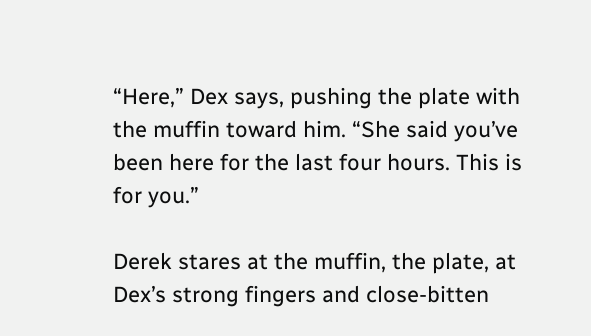“Here,” Dex says, pushing the plate with the muffin toward him. “She said you’ve been here for the last four hours. This is for you.”

Derek stares at the muffin, the plate, at Dex’s strong fingers and close-bitten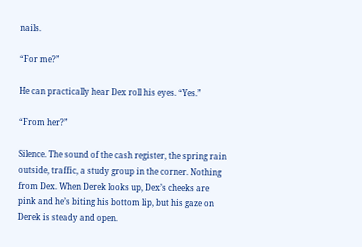nails.

“For me?”

He can practically hear Dex roll his eyes. “Yes.”

“From her?”

Silence. The sound of the cash register, the spring rain outside, traffic, a study group in the corner. Nothing from Dex. When Derek looks up, Dex’s cheeks are pink and he’s biting his bottom lip, but his gaze on Derek is steady and open.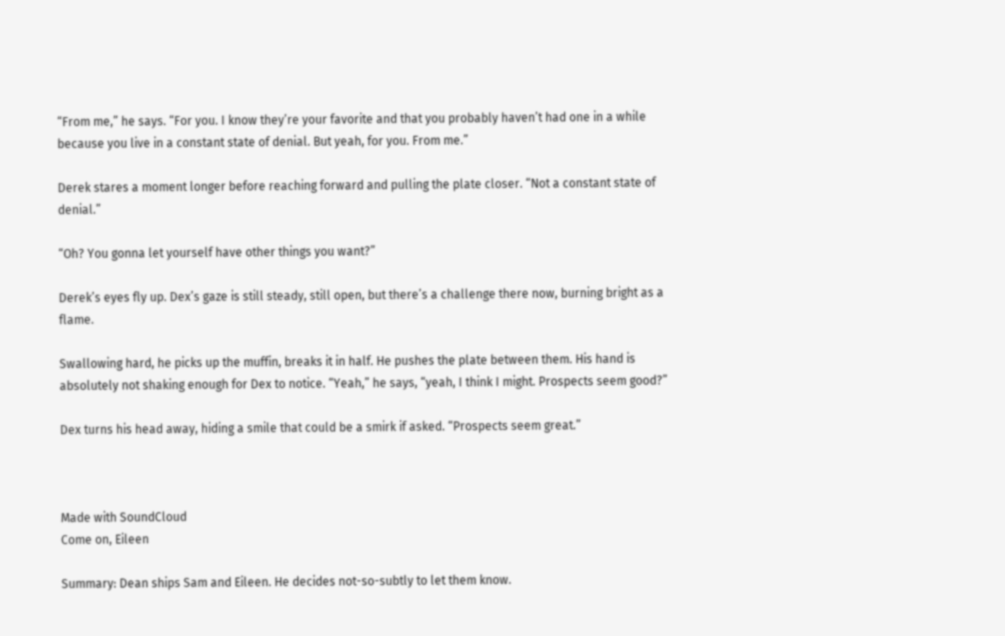“From me,” he says. “For you. I know they’re your favorite and that you probably haven’t had one in a while because you live in a constant state of denial. But yeah, for you. From me.”

Derek stares a moment longer before reaching forward and pulling the plate closer. “Not a constant state of denial.”

“Oh? You gonna let yourself have other things you want?”

Derek’s eyes fly up. Dex’s gaze is still steady, still open, but there’s a challenge there now, burning bright as a flame.

Swallowing hard, he picks up the muffin, breaks it in half. He pushes the plate between them. His hand is absolutely not shaking enough for Dex to notice. “Yeah,” he says, “yeah, I think I might. Prospects seem good?”

Dex turns his head away, hiding a smile that could be a smirk if asked. “Prospects seem great.”



Made with SoundCloud
Come on, Eileen

Summary: Dean ships Sam and Eileen. He decides not-so-subtly to let them know.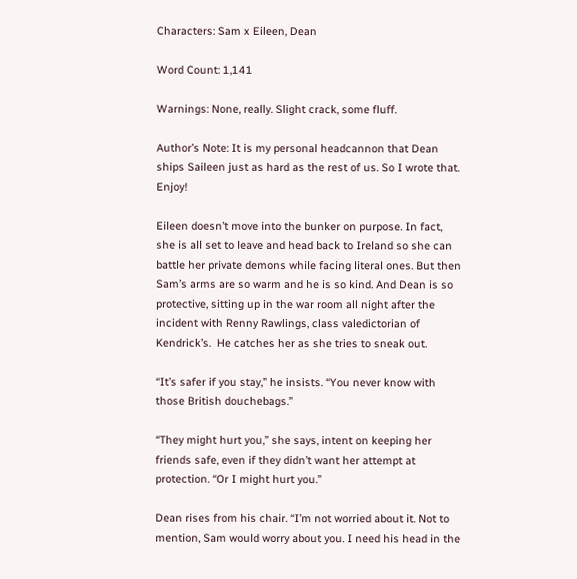Characters: Sam x Eileen, Dean

Word Count: 1,141

Warnings: None, really. Slight crack, some fluff.

Author’s Note: It is my personal headcannon that Dean ships Saileen just as hard as the rest of us. So I wrote that. Enjoy!

Eileen doesn’t move into the bunker on purpose. In fact, she is all set to leave and head back to Ireland so she can battle her private demons while facing literal ones. But then Sam’s arms are so warm and he is so kind. And Dean is so protective, sitting up in the war room all night after the incident with Renny Rawlings, class valedictorian of Kendrick’s.  He catches her as she tries to sneak out.

“It’s safer if you stay,” he insists. “You never know with those British douchebags.”

“They might hurt you,” she says, intent on keeping her friends safe, even if they didn’t want her attempt at protection. “Or I might hurt you.”

Dean rises from his chair. “I’m not worried about it. Not to mention, Sam would worry about you. I need his head in the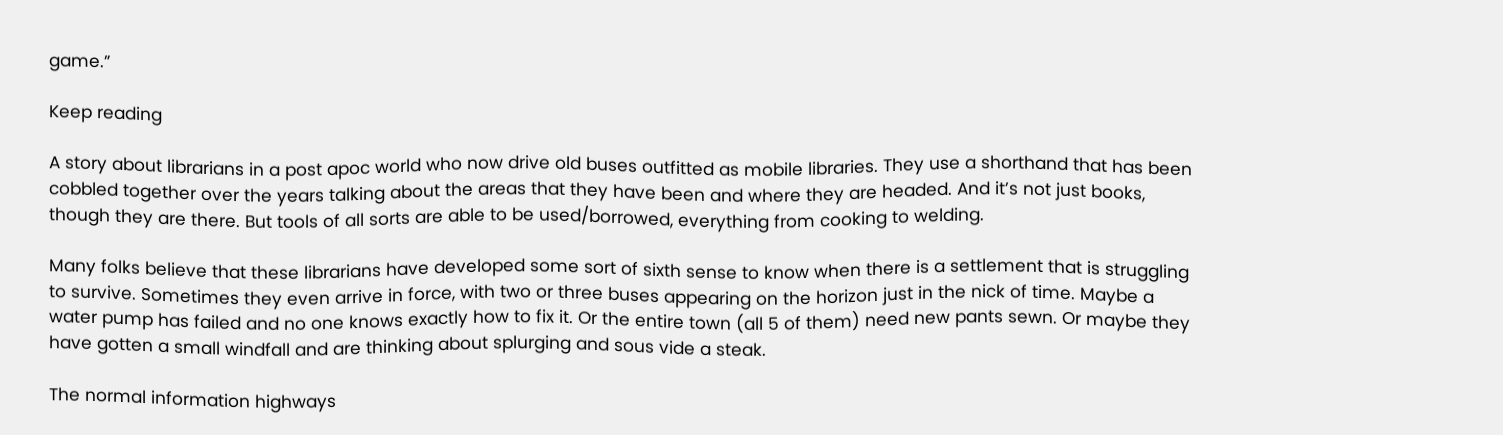game.”

Keep reading

A story about librarians in a post apoc world who now drive old buses outfitted as mobile libraries. They use a shorthand that has been cobbled together over the years talking about the areas that they have been and where they are headed. And it’s not just books, though they are there. But tools of all sorts are able to be used/borrowed, everything from cooking to welding.

Many folks believe that these librarians have developed some sort of sixth sense to know when there is a settlement that is struggling to survive. Sometimes they even arrive in force, with two or three buses appearing on the horizon just in the nick of time. Maybe a water pump has failed and no one knows exactly how to fix it. Or the entire town (all 5 of them) need new pants sewn. Or maybe they have gotten a small windfall and are thinking about splurging and sous vide a steak.

The normal information highways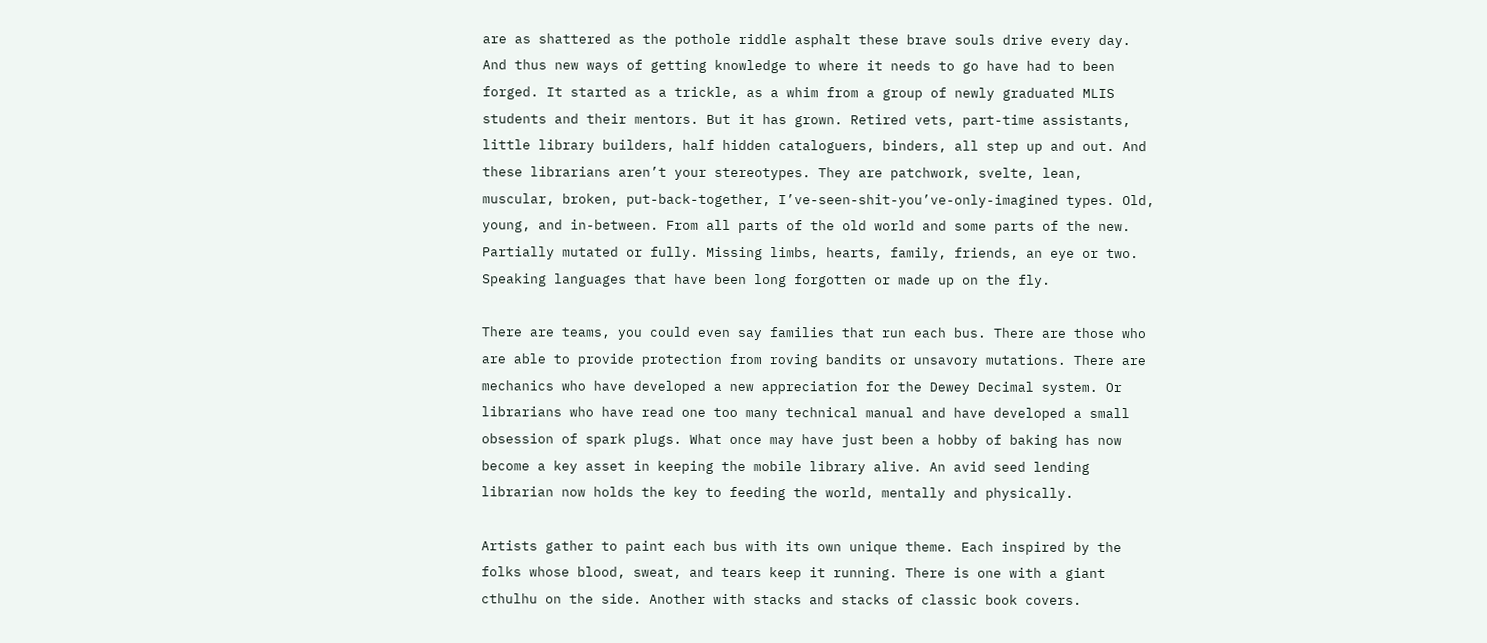are as shattered as the pothole riddle asphalt these brave souls drive every day. And thus new ways of getting knowledge to where it needs to go have had to been forged. It started as a trickle, as a whim from a group of newly graduated MLIS students and their mentors. But it has grown. Retired vets, part-time assistants, little library builders, half hidden cataloguers, binders, all step up and out. And these librarians aren’t your stereotypes. They are patchwork, svelte, lean, muscular, broken, put-back-together, I’ve-seen-shit-you’ve-only-imagined types. Old, young, and in-between. From all parts of the old world and some parts of the new. Partially mutated or fully. Missing limbs, hearts, family, friends, an eye or two. Speaking languages that have been long forgotten or made up on the fly.

There are teams, you could even say families that run each bus. There are those who are able to provide protection from roving bandits or unsavory mutations. There are mechanics who have developed a new appreciation for the Dewey Decimal system. Or librarians who have read one too many technical manual and have developed a small obsession of spark plugs. What once may have just been a hobby of baking has now become a key asset in keeping the mobile library alive. An avid seed lending librarian now holds the key to feeding the world, mentally and physically.

Artists gather to paint each bus with its own unique theme. Each inspired by the folks whose blood, sweat, and tears keep it running. There is one with a giant cthulhu on the side. Another with stacks and stacks of classic book covers.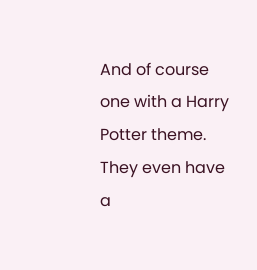And of course one with a Harry Potter theme. They even have a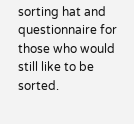sorting hat and questionnaire for those who would still like to be sorted.